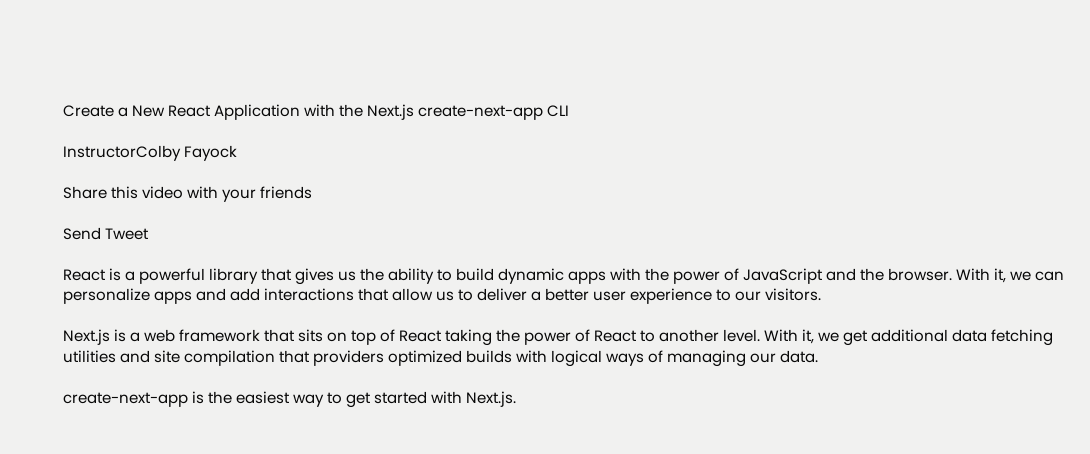Create a New React Application with the Next.js create-next-app CLI

InstructorColby Fayock

Share this video with your friends

Send Tweet

React is a powerful library that gives us the ability to build dynamic apps with the power of JavaScript and the browser. With it, we can personalize apps and add interactions that allow us to deliver a better user experience to our visitors.

Next.js is a web framework that sits on top of React taking the power of React to another level. With it, we get additional data fetching utilities and site compilation that providers optimized builds with logical ways of managing our data.

create-next-app is the easiest way to get started with Next.js.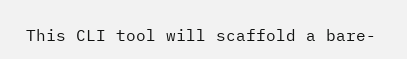This CLI tool will scaffold a bare-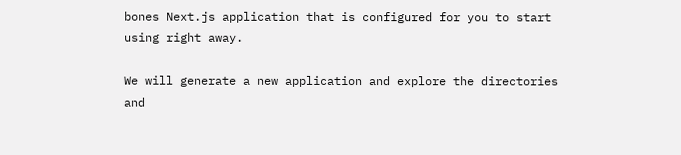bones Next.js application that is configured for you to start using right away.

We will generate a new application and explore the directories and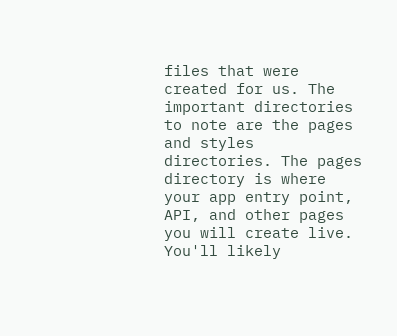files that were created for us. The important directories to note are the pages and styles directories. The pages directory is where your app entry point, API, and other pages you will create live. You'll likely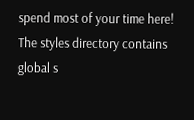spend most of your time here! The styles directory contains global s